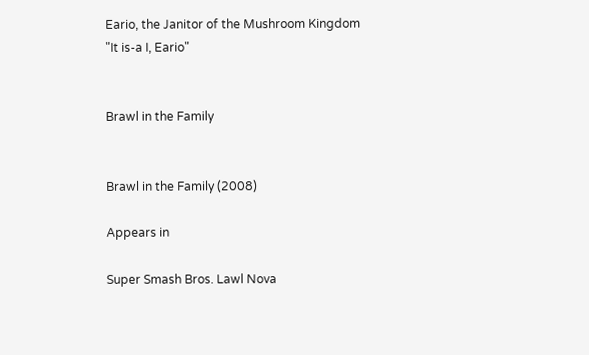Eario, the Janitor of the Mushroom Kingdom
"It is-a I, Eario"


Brawl in the Family


Brawl in the Family (2008)

Appears in

Super Smash Bros. Lawl Nova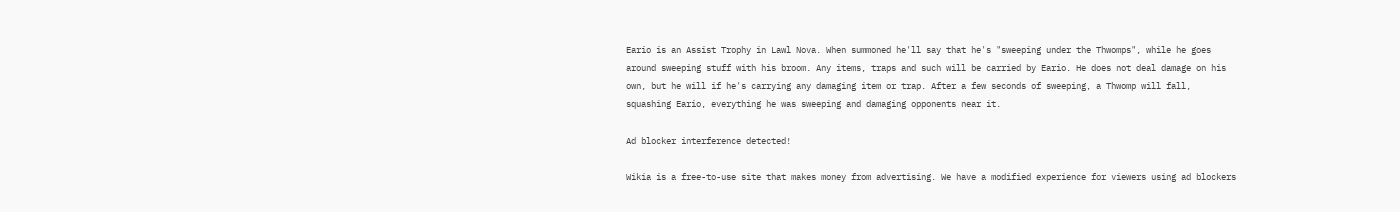Eario is an Assist Trophy in Lawl Nova. When summoned he'll say that he's "sweeping under the Thwomps", while he goes around sweeping stuff with his broom. Any items, traps and such will be carried by Eario. He does not deal damage on his own, but he will if he's carrying any damaging item or trap. After a few seconds of sweeping, a Thwomp will fall, squashing Eario, everything he was sweeping and damaging opponents near it.

Ad blocker interference detected!

Wikia is a free-to-use site that makes money from advertising. We have a modified experience for viewers using ad blockers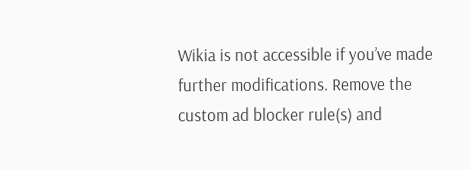Wikia is not accessible if you’ve made further modifications. Remove the custom ad blocker rule(s) and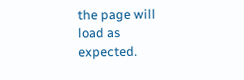the page will load as expected.